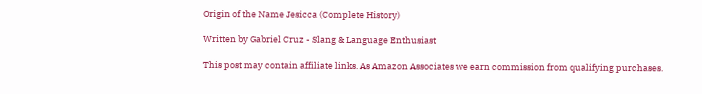Origin of the Name Jesicca (Complete History)

Written by Gabriel Cruz - Slang & Language Enthusiast

This post may contain affiliate links. As Amazon Associates we earn commission from qualifying purchases.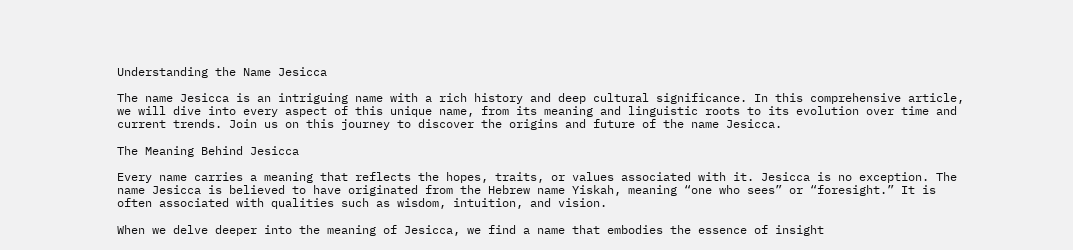Understanding the Name Jesicca

The name Jesicca is an intriguing name with a rich history and deep cultural significance. In this comprehensive article, we will dive into every aspect of this unique name, from its meaning and linguistic roots to its evolution over time and current trends. Join us on this journey to discover the origins and future of the name Jesicca.

The Meaning Behind Jesicca

Every name carries a meaning that reflects the hopes, traits, or values associated with it. Jesicca is no exception. The name Jesicca is believed to have originated from the Hebrew name Yiskah, meaning “one who sees” or “foresight.” It is often associated with qualities such as wisdom, intuition, and vision.

When we delve deeper into the meaning of Jesicca, we find a name that embodies the essence of insight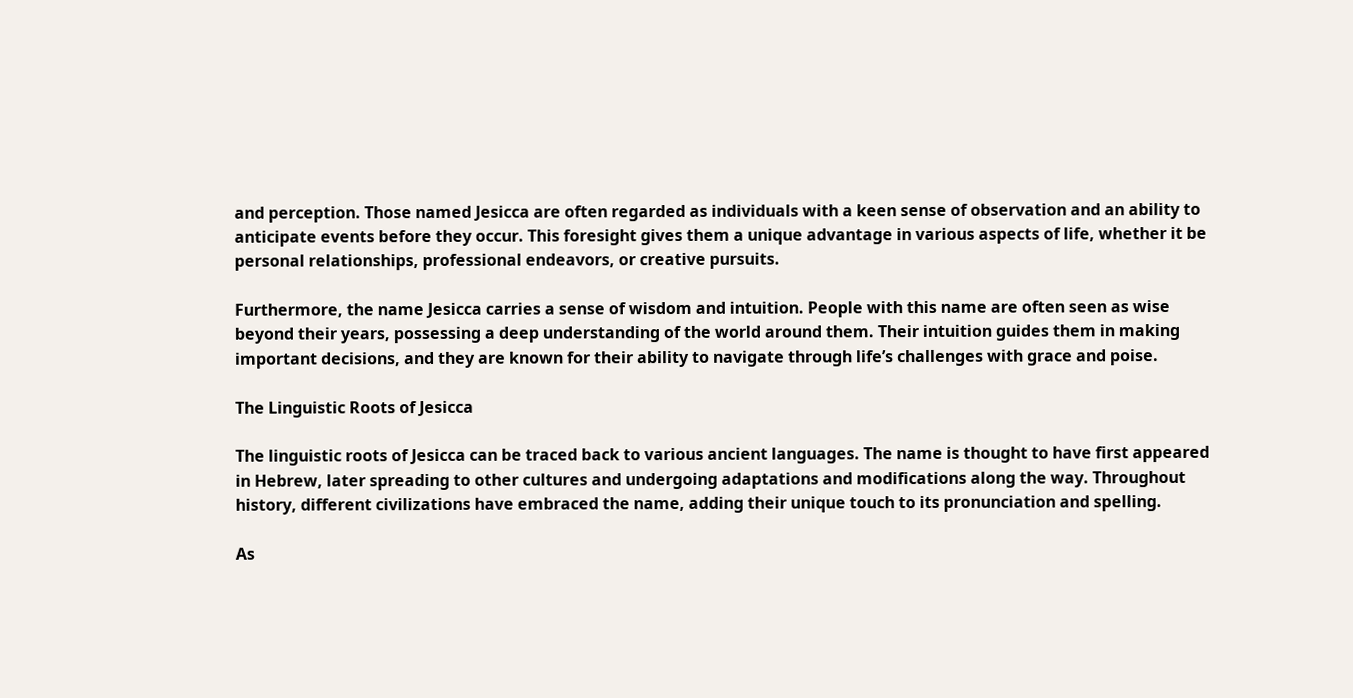and perception. Those named Jesicca are often regarded as individuals with a keen sense of observation and an ability to anticipate events before they occur. This foresight gives them a unique advantage in various aspects of life, whether it be personal relationships, professional endeavors, or creative pursuits.

Furthermore, the name Jesicca carries a sense of wisdom and intuition. People with this name are often seen as wise beyond their years, possessing a deep understanding of the world around them. Their intuition guides them in making important decisions, and they are known for their ability to navigate through life’s challenges with grace and poise.

The Linguistic Roots of Jesicca

The linguistic roots of Jesicca can be traced back to various ancient languages. The name is thought to have first appeared in Hebrew, later spreading to other cultures and undergoing adaptations and modifications along the way. Throughout history, different civilizations have embraced the name, adding their unique touch to its pronunciation and spelling.

As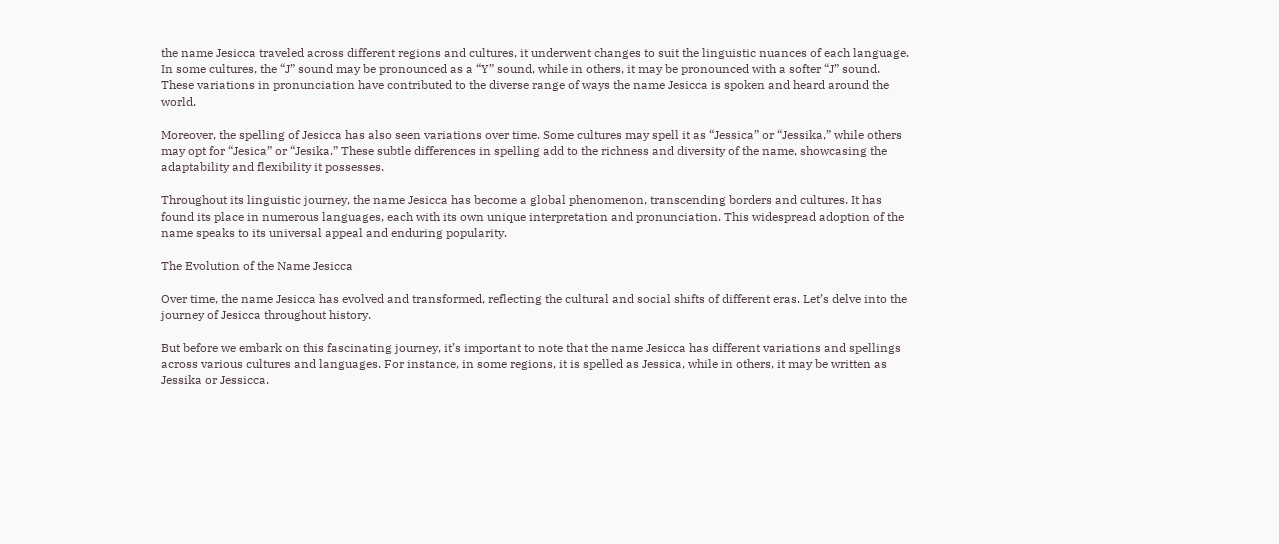the name Jesicca traveled across different regions and cultures, it underwent changes to suit the linguistic nuances of each language. In some cultures, the “J” sound may be pronounced as a “Y” sound, while in others, it may be pronounced with a softer “J” sound. These variations in pronunciation have contributed to the diverse range of ways the name Jesicca is spoken and heard around the world.

Moreover, the spelling of Jesicca has also seen variations over time. Some cultures may spell it as “Jessica” or “Jessika,” while others may opt for “Jesica” or “Jesika.” These subtle differences in spelling add to the richness and diversity of the name, showcasing the adaptability and flexibility it possesses.

Throughout its linguistic journey, the name Jesicca has become a global phenomenon, transcending borders and cultures. It has found its place in numerous languages, each with its own unique interpretation and pronunciation. This widespread adoption of the name speaks to its universal appeal and enduring popularity.

The Evolution of the Name Jesicca

Over time, the name Jesicca has evolved and transformed, reflecting the cultural and social shifts of different eras. Let’s delve into the journey of Jesicca throughout history.

But before we embark on this fascinating journey, it’s important to note that the name Jesicca has different variations and spellings across various cultures and languages. For instance, in some regions, it is spelled as Jessica, while in others, it may be written as Jessika or Jessicca.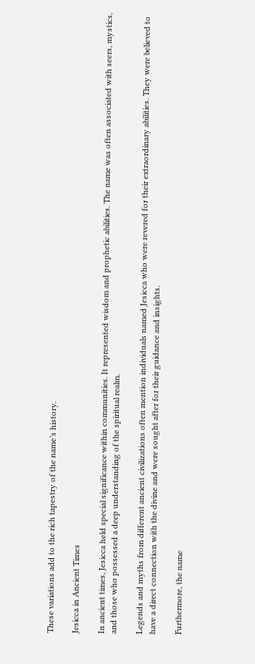These variations add to the rich tapestry of the name’s history.

Jesicca in Ancient Times

In ancient times, Jesicca held special significance within communities. It represented wisdom and prophetic abilities. The name was often associated with seers, mystics, and those who possessed a deep understanding of the spiritual realm.

Legends and myths from different ancient civilizations often mention individuals named Jesicca who were revered for their extraordinary abilities. They were believed to have a direct connection with the divine and were sought after for their guidance and insights.

Furthermore, the name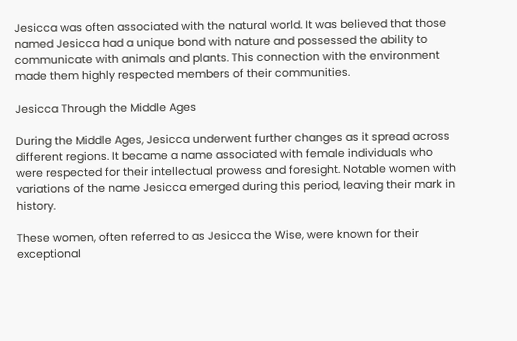Jesicca was often associated with the natural world. It was believed that those named Jesicca had a unique bond with nature and possessed the ability to communicate with animals and plants. This connection with the environment made them highly respected members of their communities.

Jesicca Through the Middle Ages

During the Middle Ages, Jesicca underwent further changes as it spread across different regions. It became a name associated with female individuals who were respected for their intellectual prowess and foresight. Notable women with variations of the name Jesicca emerged during this period, leaving their mark in history.

These women, often referred to as Jesicca the Wise, were known for their exceptional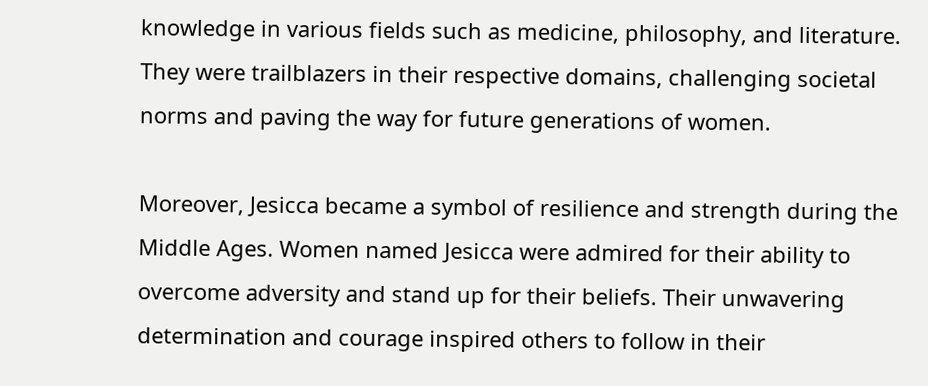knowledge in various fields such as medicine, philosophy, and literature. They were trailblazers in their respective domains, challenging societal norms and paving the way for future generations of women.

Moreover, Jesicca became a symbol of resilience and strength during the Middle Ages. Women named Jesicca were admired for their ability to overcome adversity and stand up for their beliefs. Their unwavering determination and courage inspired others to follow in their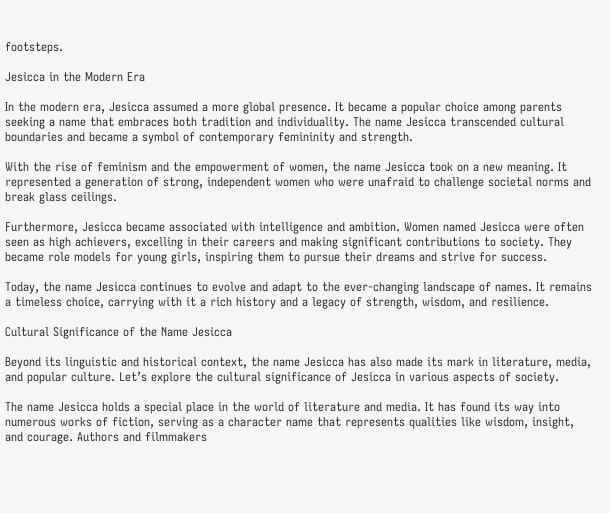footsteps.

Jesicca in the Modern Era

In the modern era, Jesicca assumed a more global presence. It became a popular choice among parents seeking a name that embraces both tradition and individuality. The name Jesicca transcended cultural boundaries and became a symbol of contemporary femininity and strength.

With the rise of feminism and the empowerment of women, the name Jesicca took on a new meaning. It represented a generation of strong, independent women who were unafraid to challenge societal norms and break glass ceilings.

Furthermore, Jesicca became associated with intelligence and ambition. Women named Jesicca were often seen as high achievers, excelling in their careers and making significant contributions to society. They became role models for young girls, inspiring them to pursue their dreams and strive for success.

Today, the name Jesicca continues to evolve and adapt to the ever-changing landscape of names. It remains a timeless choice, carrying with it a rich history and a legacy of strength, wisdom, and resilience.

Cultural Significance of the Name Jesicca

Beyond its linguistic and historical context, the name Jesicca has also made its mark in literature, media, and popular culture. Let’s explore the cultural significance of Jesicca in various aspects of society.

The name Jesicca holds a special place in the world of literature and media. It has found its way into numerous works of fiction, serving as a character name that represents qualities like wisdom, insight, and courage. Authors and filmmakers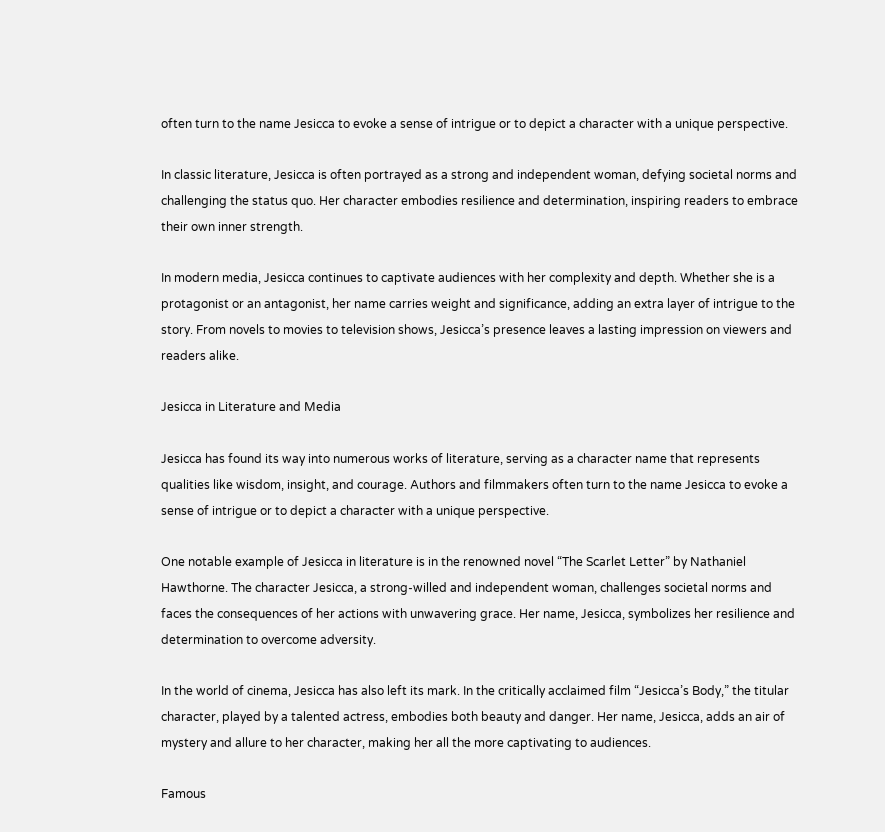often turn to the name Jesicca to evoke a sense of intrigue or to depict a character with a unique perspective.

In classic literature, Jesicca is often portrayed as a strong and independent woman, defying societal norms and challenging the status quo. Her character embodies resilience and determination, inspiring readers to embrace their own inner strength.

In modern media, Jesicca continues to captivate audiences with her complexity and depth. Whether she is a protagonist or an antagonist, her name carries weight and significance, adding an extra layer of intrigue to the story. From novels to movies to television shows, Jesicca’s presence leaves a lasting impression on viewers and readers alike.

Jesicca in Literature and Media

Jesicca has found its way into numerous works of literature, serving as a character name that represents qualities like wisdom, insight, and courage. Authors and filmmakers often turn to the name Jesicca to evoke a sense of intrigue or to depict a character with a unique perspective.

One notable example of Jesicca in literature is in the renowned novel “The Scarlet Letter” by Nathaniel Hawthorne. The character Jesicca, a strong-willed and independent woman, challenges societal norms and faces the consequences of her actions with unwavering grace. Her name, Jesicca, symbolizes her resilience and determination to overcome adversity.

In the world of cinema, Jesicca has also left its mark. In the critically acclaimed film “Jesicca’s Body,” the titular character, played by a talented actress, embodies both beauty and danger. Her name, Jesicca, adds an air of mystery and allure to her character, making her all the more captivating to audiences.

Famous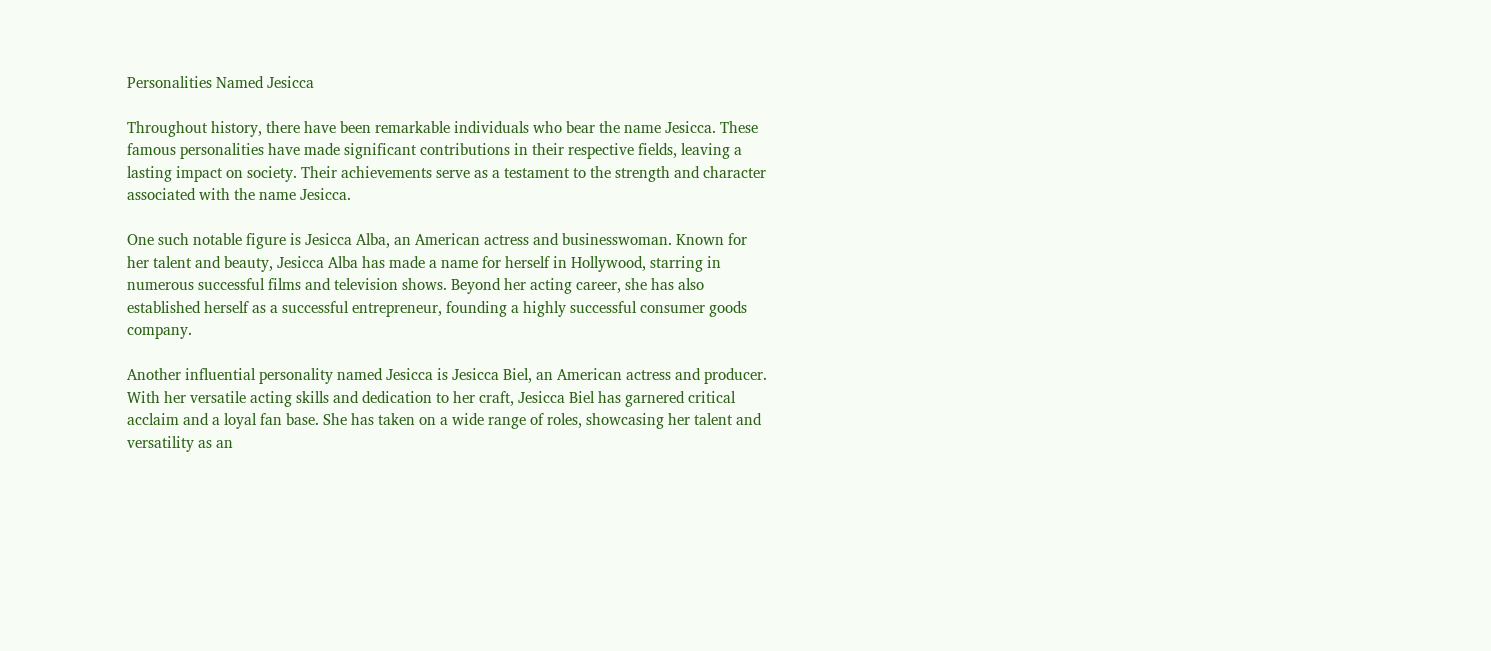Personalities Named Jesicca

Throughout history, there have been remarkable individuals who bear the name Jesicca. These famous personalities have made significant contributions in their respective fields, leaving a lasting impact on society. Their achievements serve as a testament to the strength and character associated with the name Jesicca.

One such notable figure is Jesicca Alba, an American actress and businesswoman. Known for her talent and beauty, Jesicca Alba has made a name for herself in Hollywood, starring in numerous successful films and television shows. Beyond her acting career, she has also established herself as a successful entrepreneur, founding a highly successful consumer goods company.

Another influential personality named Jesicca is Jesicca Biel, an American actress and producer. With her versatile acting skills and dedication to her craft, Jesicca Biel has garnered critical acclaim and a loyal fan base. She has taken on a wide range of roles, showcasing her talent and versatility as an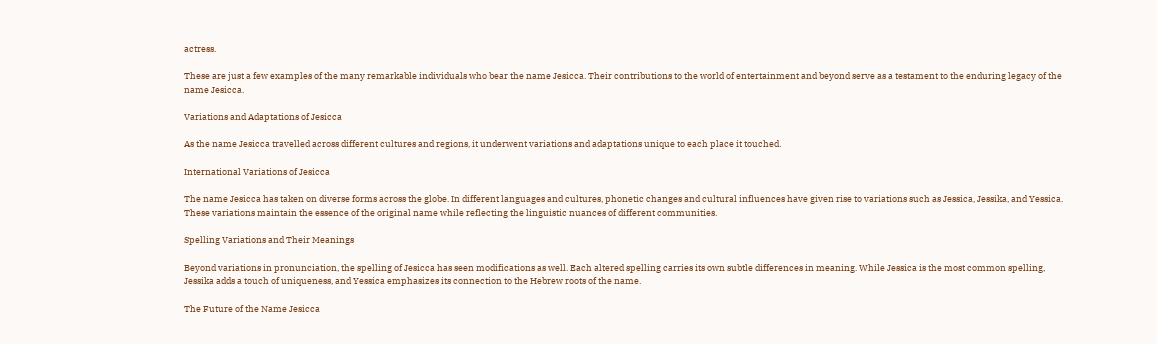actress.

These are just a few examples of the many remarkable individuals who bear the name Jesicca. Their contributions to the world of entertainment and beyond serve as a testament to the enduring legacy of the name Jesicca.

Variations and Adaptations of Jesicca

As the name Jesicca travelled across different cultures and regions, it underwent variations and adaptations unique to each place it touched.

International Variations of Jesicca

The name Jesicca has taken on diverse forms across the globe. In different languages and cultures, phonetic changes and cultural influences have given rise to variations such as Jessica, Jessika, and Yessica. These variations maintain the essence of the original name while reflecting the linguistic nuances of different communities.

Spelling Variations and Their Meanings

Beyond variations in pronunciation, the spelling of Jesicca has seen modifications as well. Each altered spelling carries its own subtle differences in meaning. While Jessica is the most common spelling, Jessika adds a touch of uniqueness, and Yessica emphasizes its connection to the Hebrew roots of the name.

The Future of the Name Jesicca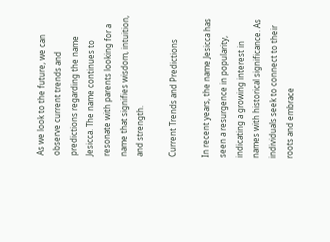As we look to the future, we can observe current trends and predictions regarding the name Jesicca. The name continues to resonate with parents looking for a name that signifies wisdom, intuition, and strength.

Current Trends and Predictions

In recent years, the name Jesicca has seen a resurgence in popularity, indicating a growing interest in names with historical significance. As individuals seek to connect to their roots and embrace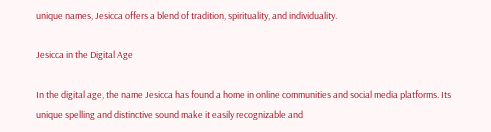unique names, Jesicca offers a blend of tradition, spirituality, and individuality.

Jesicca in the Digital Age

In the digital age, the name Jesicca has found a home in online communities and social media platforms. Its unique spelling and distinctive sound make it easily recognizable and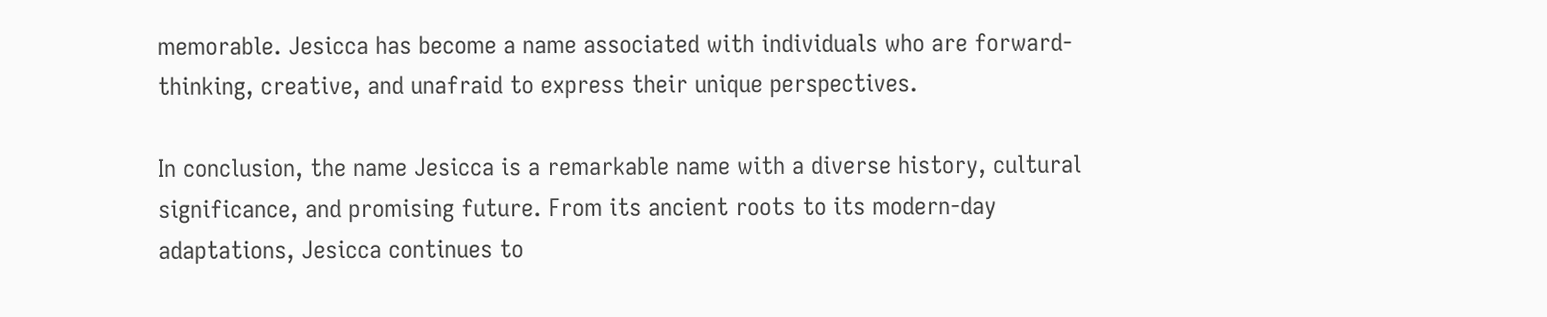memorable. Jesicca has become a name associated with individuals who are forward-thinking, creative, and unafraid to express their unique perspectives.

In conclusion, the name Jesicca is a remarkable name with a diverse history, cultural significance, and promising future. From its ancient roots to its modern-day adaptations, Jesicca continues to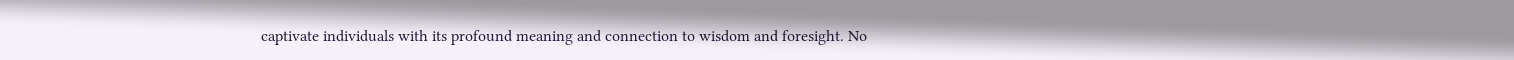captivate individuals with its profound meaning and connection to wisdom and foresight. No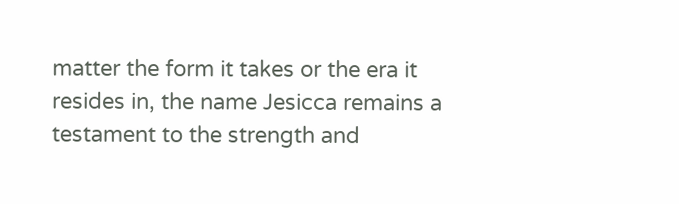matter the form it takes or the era it resides in, the name Jesicca remains a testament to the strength and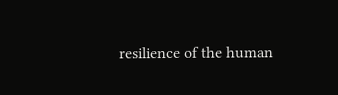resilience of the human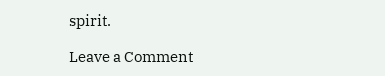spirit.

Leave a Comment